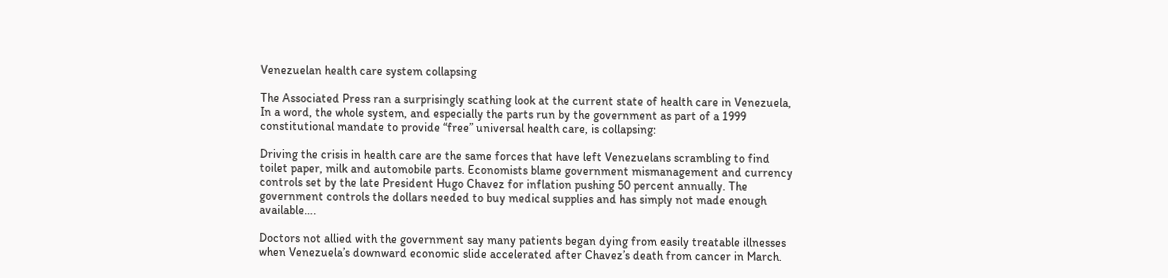Venezuelan health care system collapsing

The Associated Press ran a surprisingly scathing look at the current state of health care in Venezuela, In a word, the whole system, and especially the parts run by the government as part of a 1999 constitutional mandate to provide “free” universal health care, is collapsing:

Driving the crisis in health care are the same forces that have left Venezuelans scrambling to find toilet paper, milk and automobile parts. Economists blame government mismanagement and currency controls set by the late President Hugo Chavez for inflation pushing 50 percent annually. The government controls the dollars needed to buy medical supplies and has simply not made enough available….

Doctors not allied with the government say many patients began dying from easily treatable illnesses when Venezuela’s downward economic slide accelerated after Chavez’s death from cancer in March.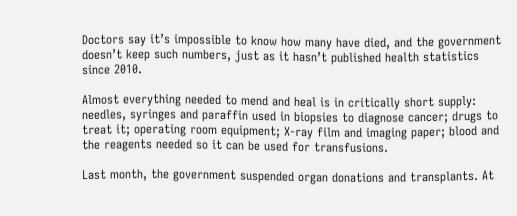Doctors say it’s impossible to know how many have died, and the government doesn’t keep such numbers, just as it hasn’t published health statistics since 2010.

Almost everything needed to mend and heal is in critically short supply: needles, syringes and paraffin used in biopsies to diagnose cancer; drugs to treat it; operating room equipment; X-ray film and imaging paper; blood and the reagents needed so it can be used for transfusions.

Last month, the government suspended organ donations and transplants. At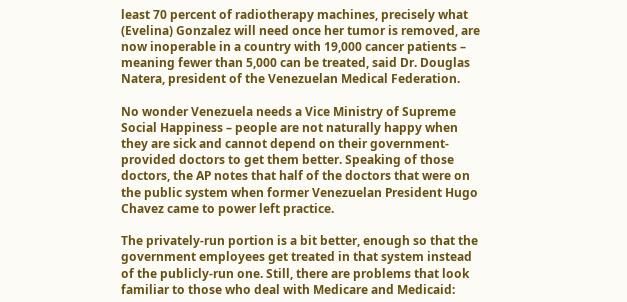least 70 percent of radiotherapy machines, precisely what (Evelina) Gonzalez will need once her tumor is removed, are now inoperable in a country with 19,000 cancer patients – meaning fewer than 5,000 can be treated, said Dr. Douglas Natera, president of the Venezuelan Medical Federation.

No wonder Venezuela needs a Vice Ministry of Supreme Social Happiness – people are not naturally happy when they are sick and cannot depend on their government-provided doctors to get them better. Speaking of those doctors, the AP notes that half of the doctors that were on the public system when former Venezuelan President Hugo Chavez came to power left practice.

The privately-run portion is a bit better, enough so that the government employees get treated in that system instead of the publicly-run one. Still, there are problems that look familiar to those who deal with Medicare and Medicaid: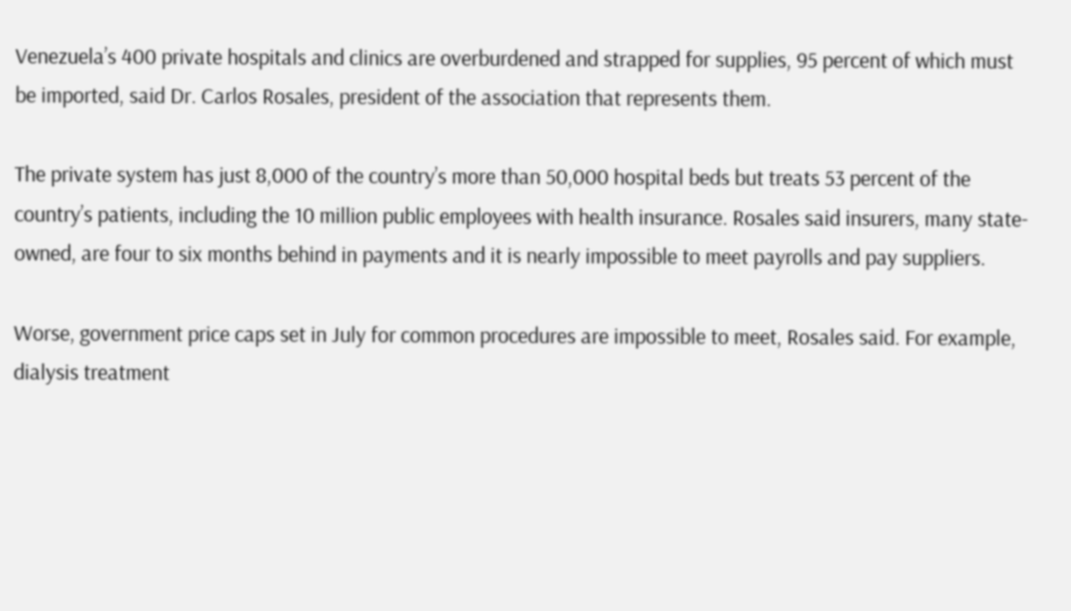Venezuela’s 400 private hospitals and clinics are overburdened and strapped for supplies, 95 percent of which must be imported, said Dr. Carlos Rosales, president of the association that represents them.

The private system has just 8,000 of the country’s more than 50,000 hospital beds but treats 53 percent of the country’s patients, including the 10 million public employees with health insurance. Rosales said insurers, many state-owned, are four to six months behind in payments and it is nearly impossible to meet payrolls and pay suppliers.

Worse, government price caps set in July for common procedures are impossible to meet, Rosales said. For example, dialysis treatment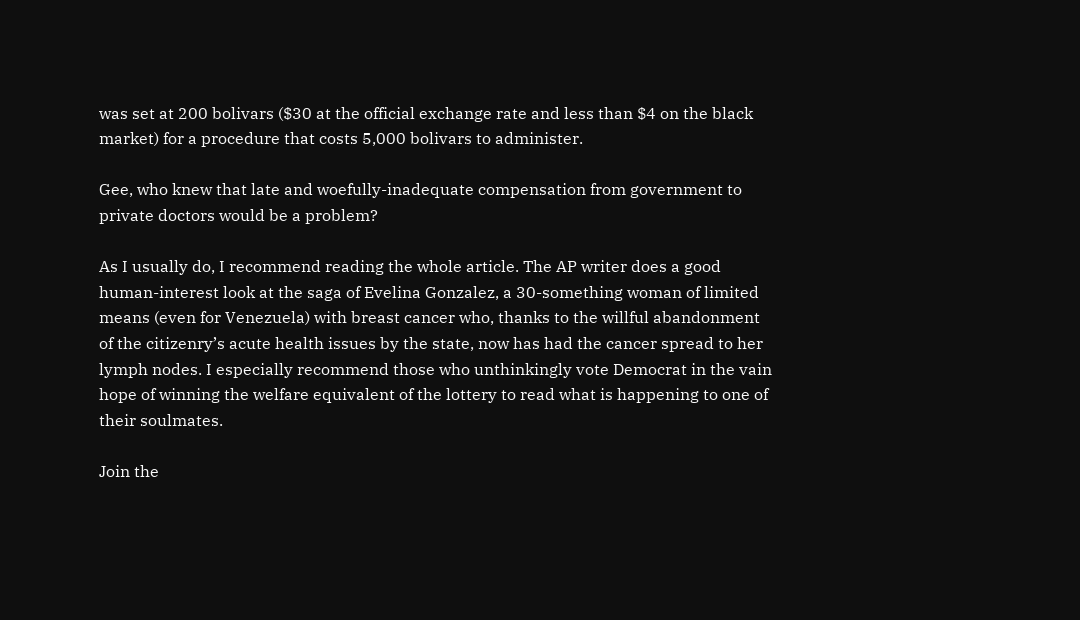was set at 200 bolivars ($30 at the official exchange rate and less than $4 on the black market) for a procedure that costs 5,000 bolivars to administer.

Gee, who knew that late and woefully-inadequate compensation from government to private doctors would be a problem?

As I usually do, I recommend reading the whole article. The AP writer does a good human-interest look at the saga of Evelina Gonzalez, a 30-something woman of limited means (even for Venezuela) with breast cancer who, thanks to the willful abandonment of the citizenry’s acute health issues by the state, now has had the cancer spread to her lymph nodes. I especially recommend those who unthinkingly vote Democrat in the vain hope of winning the welfare equivalent of the lottery to read what is happening to one of their soulmates.

Join the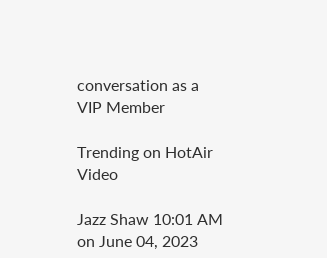conversation as a VIP Member

Trending on HotAir Video

Jazz Shaw 10:01 AM on June 04, 2023